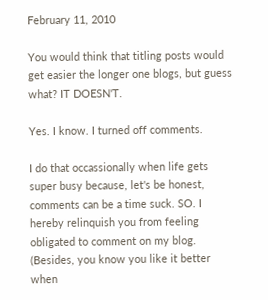February 11, 2010

You would think that titling posts would get easier the longer one blogs, but guess what? IT DOESN'T.

Yes. I know. I turned off comments.

I do that occassionally when life gets super busy because, let's be honest, comments can be a time suck. SO. I hereby relinquish you from feeling obligated to comment on my blog. (Besides, you know you like it better when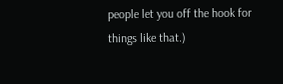people let you off the hook for things like that.)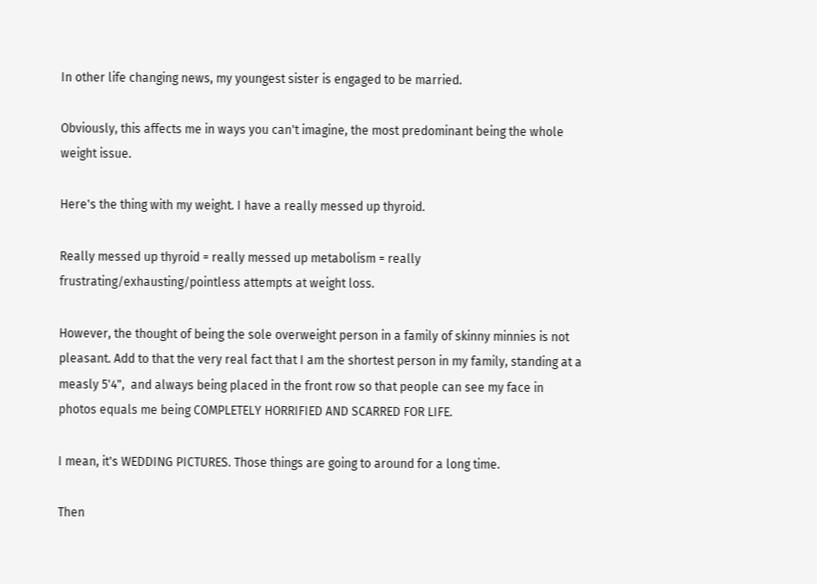In other life changing news, my youngest sister is engaged to be married.

Obviously, this affects me in ways you can't imagine, the most predominant being the whole weight issue.

Here's the thing with my weight. I have a really messed up thyroid.

Really messed up thyroid = really messed up metabolism = really frustrating/exhausting/pointless attempts at weight loss.

However, the thought of being the sole overweight person in a family of skinny minnies is not pleasant. Add to that the very real fact that I am the shortest person in my family, standing at a measly 5'4",  and always being placed in the front row so that people can see my face in photos equals me being COMPLETELY HORRIFIED AND SCARRED FOR LIFE.

I mean, it's WEDDING PICTURES. Those things are going to around for a long time.

Then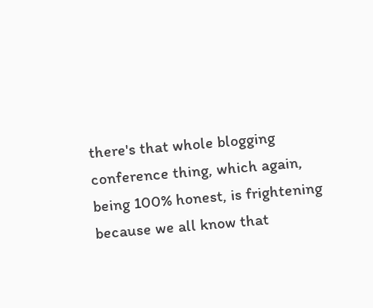there's that whole blogging conference thing, which again, being 100% honest, is frightening because we all know that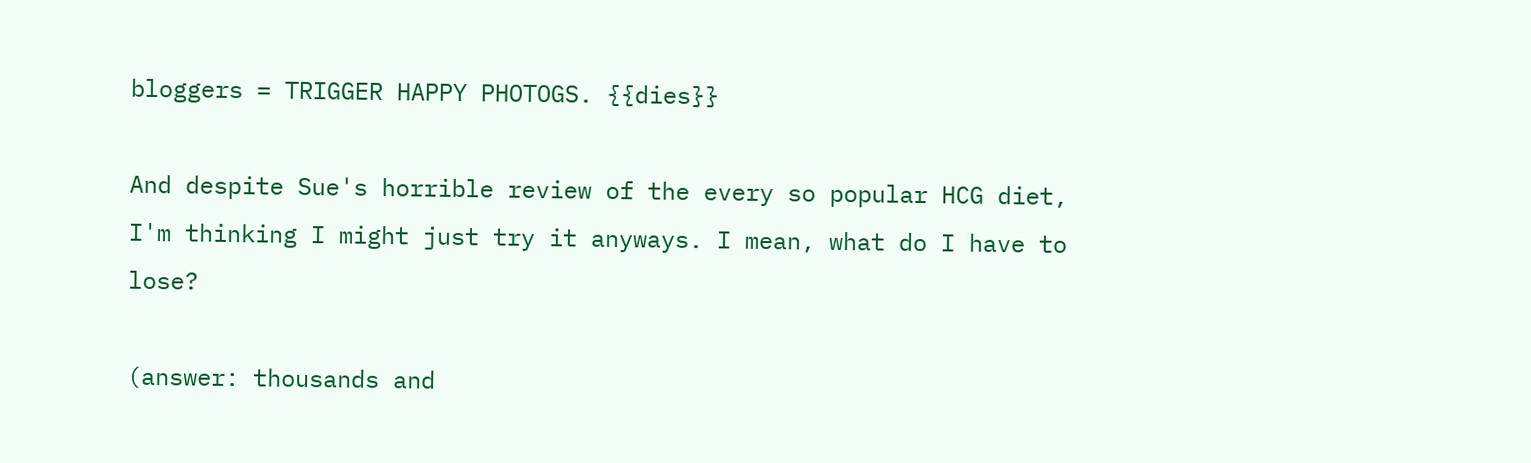bloggers = TRIGGER HAPPY PHOTOGS. {{dies}}

And despite Sue's horrible review of the every so popular HCG diet, I'm thinking I might just try it anyways. I mean, what do I have to lose?

(answer: thousands and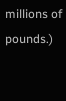millions of pounds.)